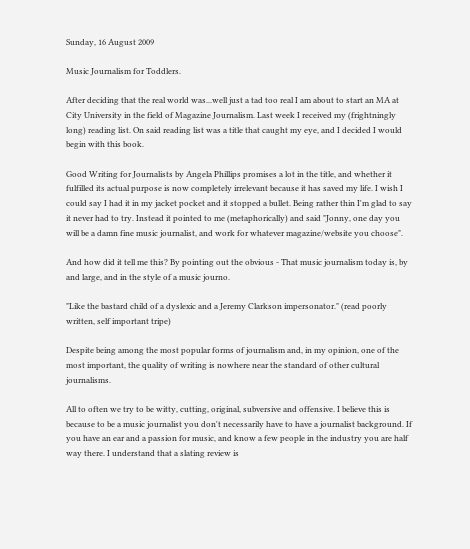Sunday, 16 August 2009

Music Journalism for Toddlers.

After deciding that the real world was...well just a tad too real I am about to start an MA at City University in the field of Magazine Journalism. Last week I received my (frightningly long) reading list. On said reading list was a title that caught my eye, and I decided I would begin with this book.

Good Writing for Journalists by Angela Phillips promises a lot in the title, and whether it fulfilled its actual purpose is now completely irrelevant because it has saved my life. I wish I could say I had it in my jacket pocket and it stopped a bullet. Being rather thin I'm glad to say it never had to try. Instead it pointed to me (metaphorically) and said "Jonny, one day you will be a damn fine music journalist, and work for whatever magazine/website you choose".

And how did it tell me this? By pointing out the obvious - That music journalism today is, by and large, and in the style of a music journo.

"Like the bastard child of a dyslexic and a Jeremy Clarkson impersonator." (read poorly written, self important tripe)

Despite being among the most popular forms of journalism and, in my opinion, one of the most important, the quality of writing is nowhere near the standard of other cultural journalisms.

All to often we try to be witty, cutting, original, subversive and offensive. I believe this is because to be a music journalist you don't necessarily have to have a journalist background. If you have an ear and a passion for music, and know a few people in the industry you are half way there. I understand that a slating review is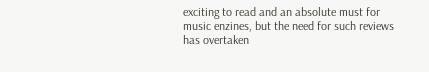exciting to read and an absolute must for music enzines, but the need for such reviews has overtaken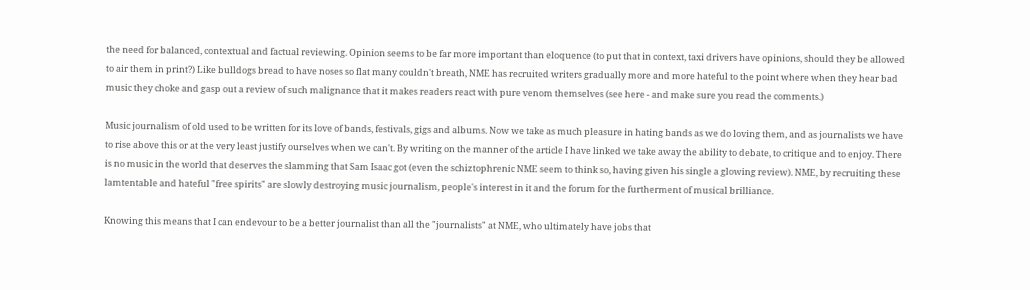the need for balanced, contextual and factual reviewing. Opinion seems to be far more important than eloquence (to put that in context, taxi drivers have opinions, should they be allowed to air them in print?) Like bulldogs bread to have noses so flat many couldn't breath, NME has recruited writers gradually more and more hateful to the point where when they hear bad music they choke and gasp out a review of such malignance that it makes readers react with pure venom themselves (see here - and make sure you read the comments.)

Music journalism of old used to be written for its love of bands, festivals, gigs and albums. Now we take as much pleasure in hating bands as we do loving them, and as journalists we have to rise above this or at the very least justify ourselves when we can't. By writing on the manner of the article I have linked we take away the ability to debate, to critique and to enjoy. There is no music in the world that deserves the slamming that Sam Isaac got (even the schiztophrenic NME seem to think so, having given his single a glowing review). NME, by recruiting these lamtentable and hateful "free spirits" are slowly destroying music journalism, people's interest in it and the forum for the furtherment of musical brilliance.

Knowing this means that I can endevour to be a better journalist than all the "journalists" at NME, who ultimately have jobs that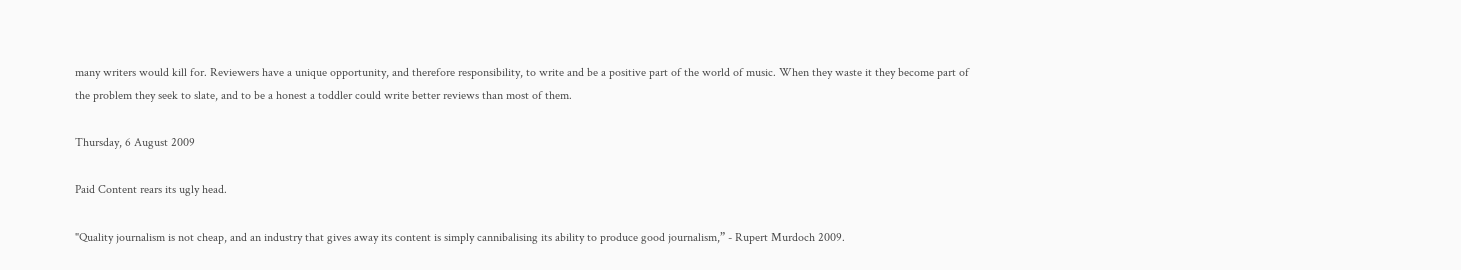many writers would kill for. Reviewers have a unique opportunity, and therefore responsibility, to write and be a positive part of the world of music. When they waste it they become part of the problem they seek to slate, and to be a honest a toddler could write better reviews than most of them.

Thursday, 6 August 2009

Paid Content rears its ugly head.

"Quality journalism is not cheap, and an industry that gives away its content is simply cannibalising its ability to produce good journalism,” - Rupert Murdoch 2009.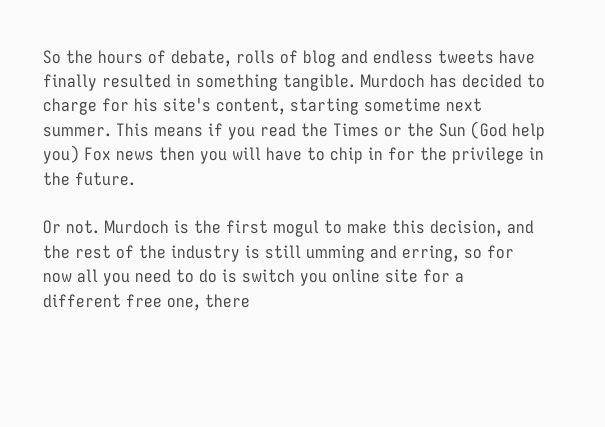So the hours of debate, rolls of blog and endless tweets have finally resulted in something tangible. Murdoch has decided to charge for his site's content, starting sometime next summer. This means if you read the Times or the Sun (God help you) Fox news then you will have to chip in for the privilege in the future.

Or not. Murdoch is the first mogul to make this decision, and the rest of the industry is still umming and erring, so for now all you need to do is switch you online site for a different free one, there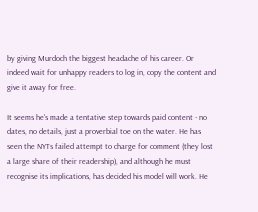by giving Murdoch the biggest headache of his career. Or indeed wait for unhappy readers to log in, copy the content and give it away for free.

It seems he's made a tentative step towards paid content - no dates, no details, just a proverbial toe on the water. He has seen the NYTs failed attempt to charge for comment (they lost a large share of their readership), and although he must recognise its implications, has decided his model will work. He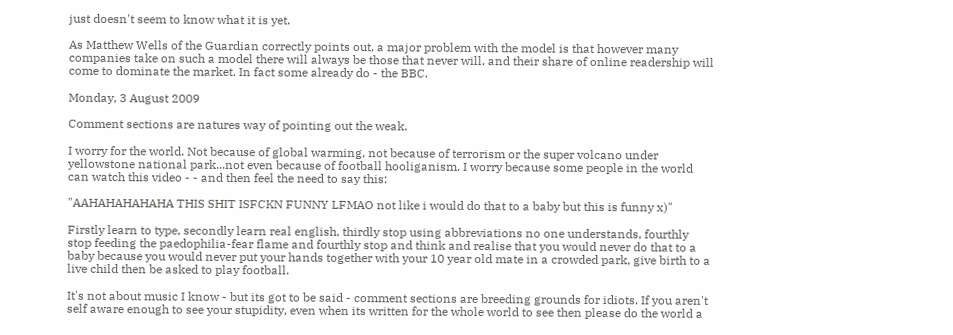just doesn't seem to know what it is yet.

As Matthew Wells of the Guardian correctly points out, a major problem with the model is that however many companies take on such a model there will always be those that never will, and their share of online readership will come to dominate the market. In fact some already do - the BBC.

Monday, 3 August 2009

Comment sections are natures way of pointing out the weak.

I worry for the world. Not because of global warming, not because of terrorism or the super volcano under yellowstone national park...not even because of football hooliganism. I worry because some people in the world can watch this video - - and then feel the need to say this:

"AAHAHAHAHAHA THIS SHIT ISFCKN FUNNY LFMAO not like i would do that to a baby but this is funny x)"

Firstly learn to type, secondly learn real english, thirdly stop using abbreviations no one understands, fourthly stop feeding the paedophilia-fear flame and fourthly stop and think and realise that you would never do that to a baby because you would never put your hands together with your 10 year old mate in a crowded park, give birth to a live child then be asked to play football.

It's not about music I know - but its got to be said - comment sections are breeding grounds for idiots. If you aren't self aware enough to see your stupidity, even when its written for the whole world to see then please do the world a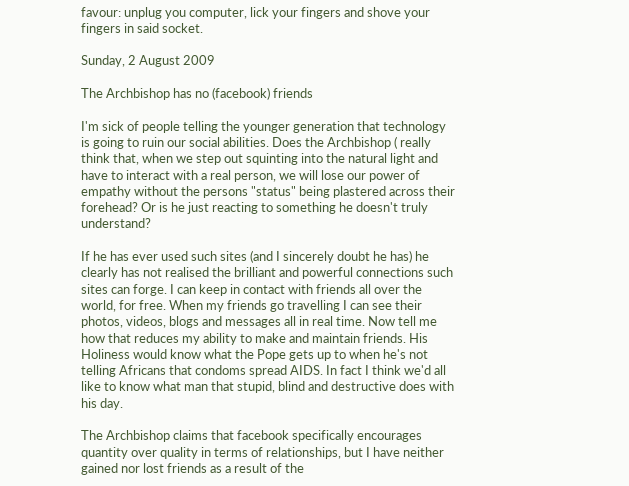favour: unplug you computer, lick your fingers and shove your fingers in said socket.

Sunday, 2 August 2009

The Archbishop has no (facebook) friends

I'm sick of people telling the younger generation that technology is going to ruin our social abilities. Does the Archbishop ( really think that, when we step out squinting into the natural light and have to interact with a real person, we will lose our power of empathy without the persons "status" being plastered across their forehead? Or is he just reacting to something he doesn't truly understand?

If he has ever used such sites (and I sincerely doubt he has) he clearly has not realised the brilliant and powerful connections such sites can forge. I can keep in contact with friends all over the world, for free. When my friends go travelling I can see their photos, videos, blogs and messages all in real time. Now tell me how that reduces my ability to make and maintain friends. His Holiness would know what the Pope gets up to when he's not telling Africans that condoms spread AIDS. In fact I think we'd all like to know what man that stupid, blind and destructive does with his day.

The Archbishop claims that facebook specifically encourages quantity over quality in terms of relationships, but I have neither gained nor lost friends as a result of the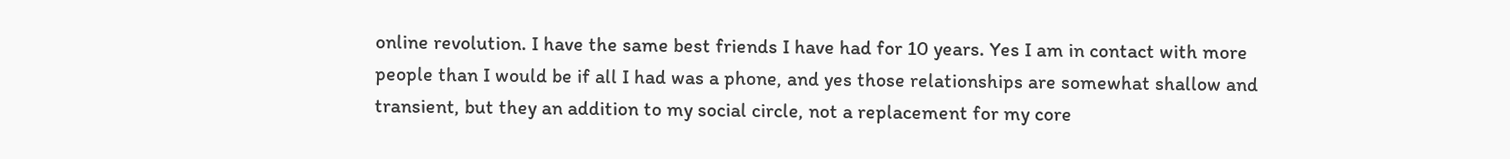online revolution. I have the same best friends I have had for 10 years. Yes I am in contact with more people than I would be if all I had was a phone, and yes those relationships are somewhat shallow and transient, but they an addition to my social circle, not a replacement for my core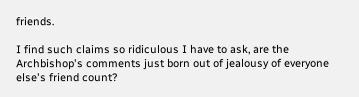friends.

I find such claims so ridiculous I have to ask, are the Archbishop's comments just born out of jealousy of everyone else's friend count?